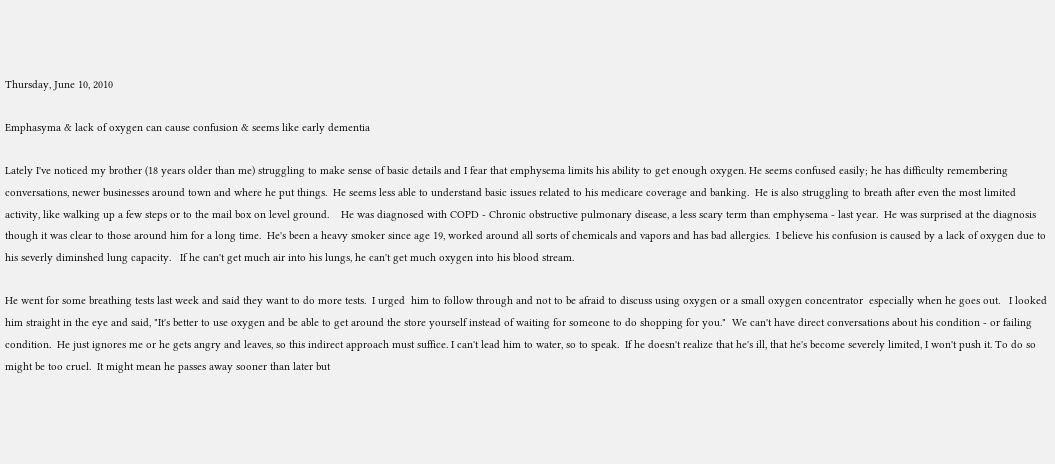Thursday, June 10, 2010

Emphasyma & lack of oxygen can cause confusion & seems like early dementia

Lately I've noticed my brother (18 years older than me) struggling to make sense of basic details and I fear that emphysema limits his ability to get enough oxygen. He seems confused easily; he has difficulty remembering conversations, newer businesses around town and where he put things.  He seems less able to understand basic issues related to his medicare coverage and banking.  He is also struggling to breath after even the most limited activity, like walking up a few steps or to the mail box on level ground.    He was diagnosed with COPD - Chronic obstructive pulmonary disease, a less scary term than emphysema - last year.  He was surprised at the diagnosis though it was clear to those around him for a long time.  He's been a heavy smoker since age 19, worked around all sorts of chemicals and vapors and has bad allergies.  I believe his confusion is caused by a lack of oxygen due to his severly diminshed lung capacity.   If he can't get much air into his lungs, he can't get much oxygen into his blood stream.

He went for some breathing tests last week and said they want to do more tests.  I urged  him to follow through and not to be afraid to discuss using oxygen or a small oxygen concentrator  especially when he goes out.   I looked him straight in the eye and said, "It's better to use oxygen and be able to get around the store yourself instead of waiting for someone to do shopping for you."  We can't have direct conversations about his condition - or failing condition.  He just ignores me or he gets angry and leaves, so this indirect approach must suffice. I can't lead him to water, so to speak.  If he doesn't realize that he's ill, that he's become severely limited, I won't push it. To do so might be too cruel.  It might mean he passes away sooner than later but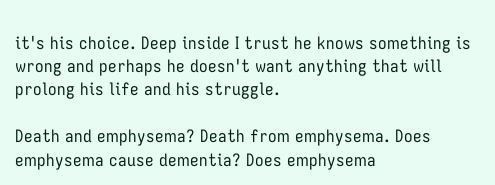it's his choice. Deep inside I trust he knows something is wrong and perhaps he doesn't want anything that will prolong his life and his struggle.

Death and emphysema? Death from emphysema. Does emphysema cause dementia? Does emphysema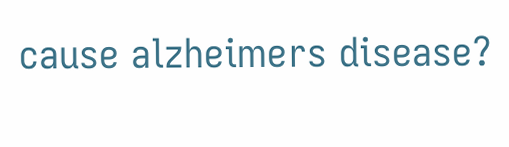cause alzheimers disease?